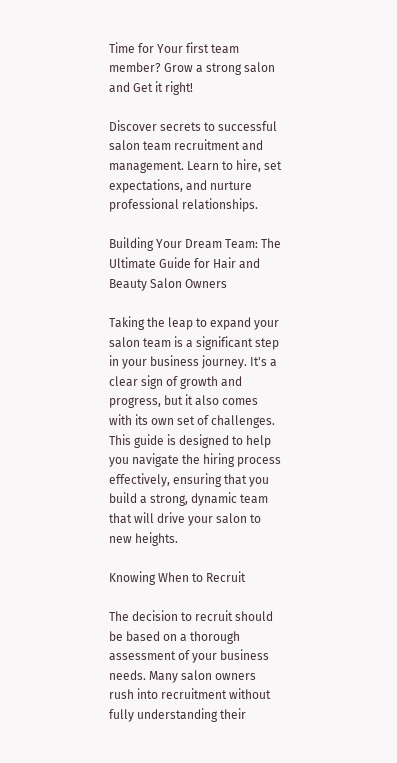Time for Your first team member? Grow a strong salon and Get it right!

Discover secrets to successful salon team recruitment and management. Learn to hire, set expectations, and nurture professional relationships.

Building Your Dream Team: The Ultimate Guide for Hair and Beauty Salon Owners

Taking the leap to expand your salon team is a significant step in your business journey. It's a clear sign of growth and progress, but it also comes with its own set of challenges. This guide is designed to help you navigate the hiring process effectively, ensuring that you build a strong, dynamic team that will drive your salon to new heights.

Knowing When to Recruit

The decision to recruit should be based on a thorough assessment of your business needs. Many salon owners rush into recruitment without fully understanding their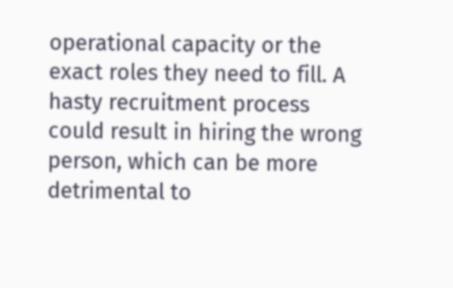operational capacity or the exact roles they need to fill. A hasty recruitment process could result in hiring the wrong person, which can be more detrimental to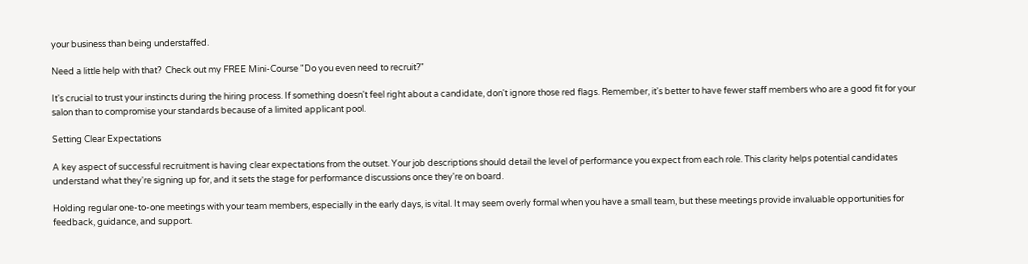your business than being understaffed.

Need a little help with that?  Check out my FREE Mini-Course "Do you even need to recruit?"

It's crucial to trust your instincts during the hiring process. If something doesn't feel right about a candidate, don't ignore those red flags. Remember, it's better to have fewer staff members who are a good fit for your salon than to compromise your standards because of a limited applicant pool.

Setting Clear Expectations

A key aspect of successful recruitment is having clear expectations from the outset. Your job descriptions should detail the level of performance you expect from each role. This clarity helps potential candidates understand what they're signing up for, and it sets the stage for performance discussions once they're on board.

Holding regular one-to-one meetings with your team members, especially in the early days, is vital. It may seem overly formal when you have a small team, but these meetings provide invaluable opportunities for feedback, guidance, and support.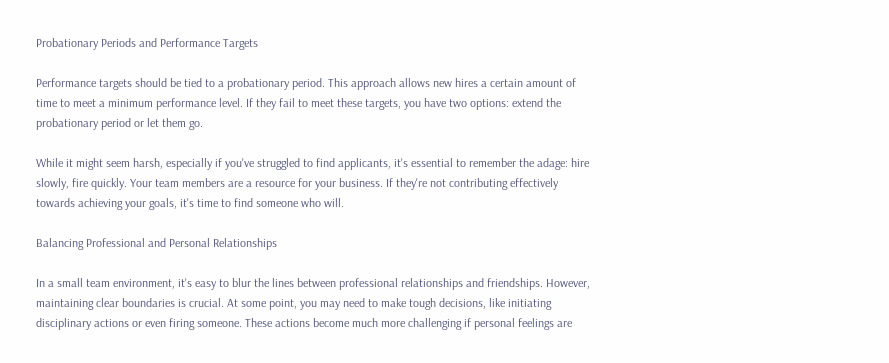Probationary Periods and Performance Targets

Performance targets should be tied to a probationary period. This approach allows new hires a certain amount of time to meet a minimum performance level. If they fail to meet these targets, you have two options: extend the probationary period or let them go.

While it might seem harsh, especially if you've struggled to find applicants, it's essential to remember the adage: hire slowly, fire quickly. Your team members are a resource for your business. If they're not contributing effectively towards achieving your goals, it's time to find someone who will.

Balancing Professional and Personal Relationships

In a small team environment, it's easy to blur the lines between professional relationships and friendships. However, maintaining clear boundaries is crucial. At some point, you may need to make tough decisions, like initiating disciplinary actions or even firing someone. These actions become much more challenging if personal feelings are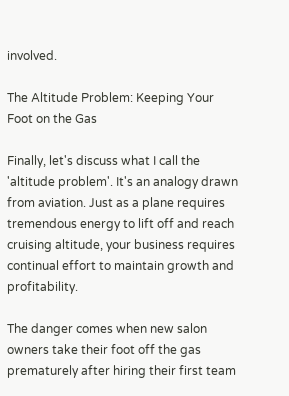involved.

The Altitude Problem: Keeping Your Foot on the Gas

Finally, let's discuss what I call the 'altitude problem'. It's an analogy drawn from aviation. Just as a plane requires tremendous energy to lift off and reach cruising altitude, your business requires continual effort to maintain growth and profitability.

The danger comes when new salon owners take their foot off the gas prematurely after hiring their first team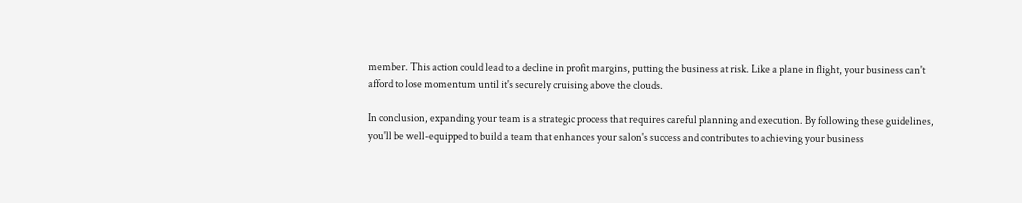member. This action could lead to a decline in profit margins, putting the business at risk. Like a plane in flight, your business can't afford to lose momentum until it's securely cruising above the clouds.

In conclusion, expanding your team is a strategic process that requires careful planning and execution. By following these guidelines, you'll be well-equipped to build a team that enhances your salon's success and contributes to achieving your business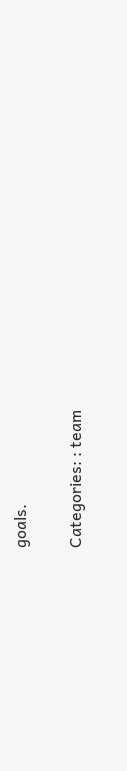goals.

Categories: : team